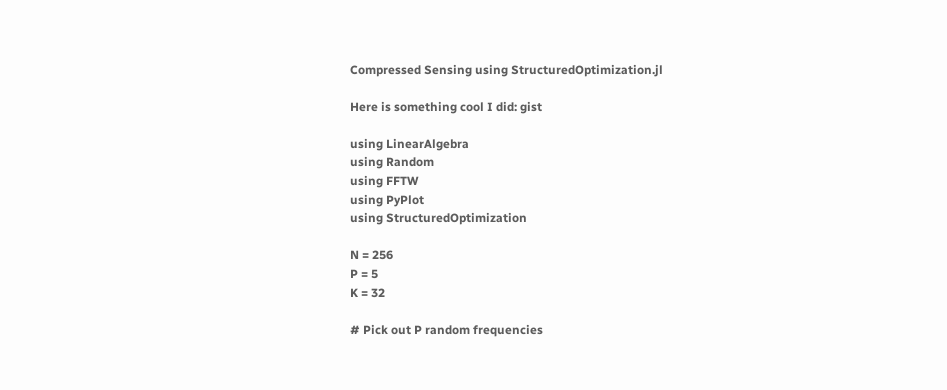Compressed Sensing using StructuredOptimization.jl

Here is something cool I did: gist

using LinearAlgebra
using Random
using FFTW
using PyPlot
using StructuredOptimization

N = 256
P = 5
K = 32

# Pick out P random frequencies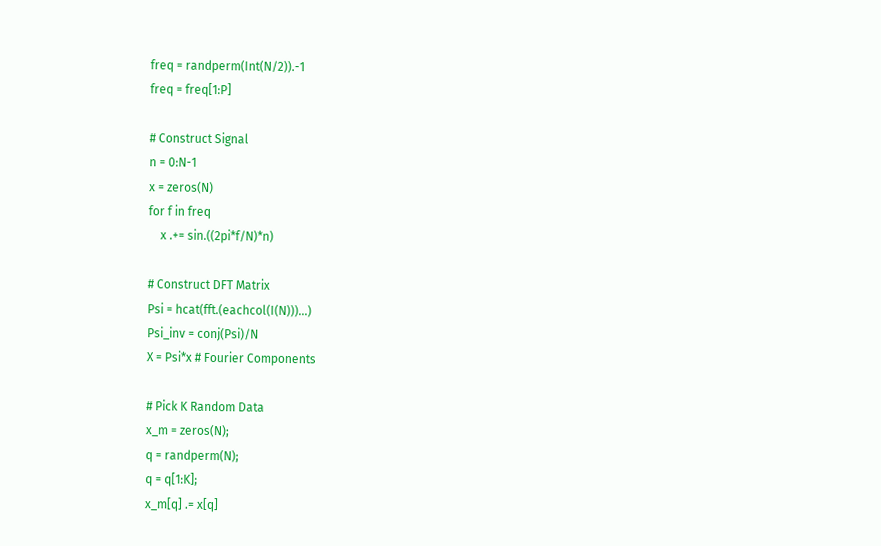freq = randperm(Int(N/2)).-1
freq = freq[1:P]

# Construct Signal
n = 0:N-1
x = zeros(N)
for f in freq
    x .+= sin.((2pi*f/N)*n)

# Construct DFT Matrix
Psi = hcat(fft.(eachcol(I(N)))...)
Psi_inv = conj(Psi)/N
X = Psi*x # Fourier Components

# Pick K Random Data
x_m = zeros(N);
q = randperm(N);
q = q[1:K];
x_m[q] .= x[q]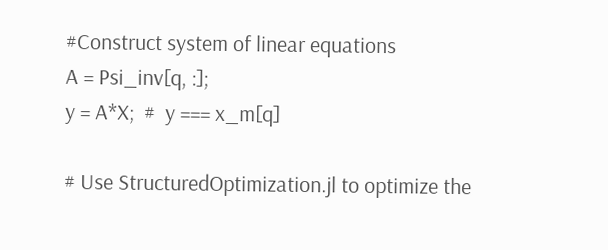#Construct system of linear equations
A = Psi_inv[q, :];
y = A*X;  #  y === x_m[q]

# Use StructuredOptimization.jl to optimize the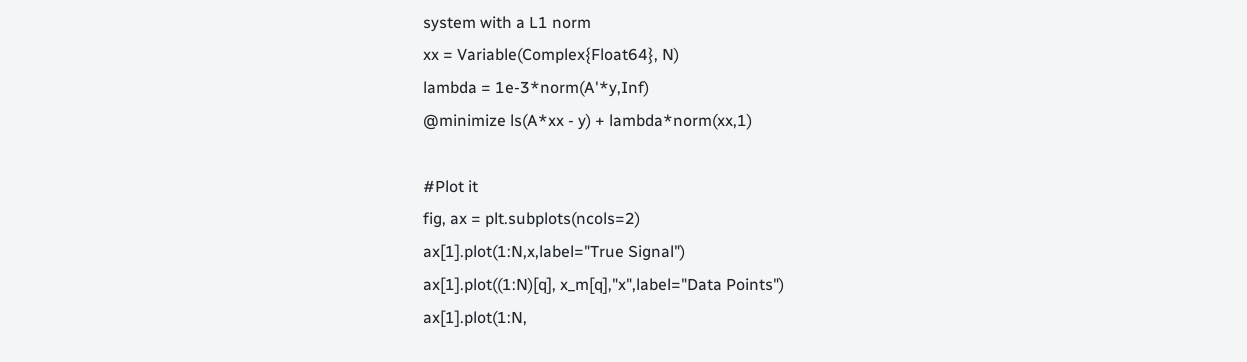system with a L1 norm
xx = Variable(Complex{Float64}, N)
lambda = 1e-3*norm(A'*y,Inf)
@minimize ls(A*xx - y) + lambda*norm(xx,1)

#Plot it
fig, ax = plt.subplots(ncols=2)
ax[1].plot(1:N,x,label="True Signal")
ax[1].plot((1:N)[q], x_m[q],"x",label="Data Points")
ax[1].plot(1:N,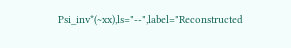Psi_inv*(~xx),ls="--",label="Reconstructed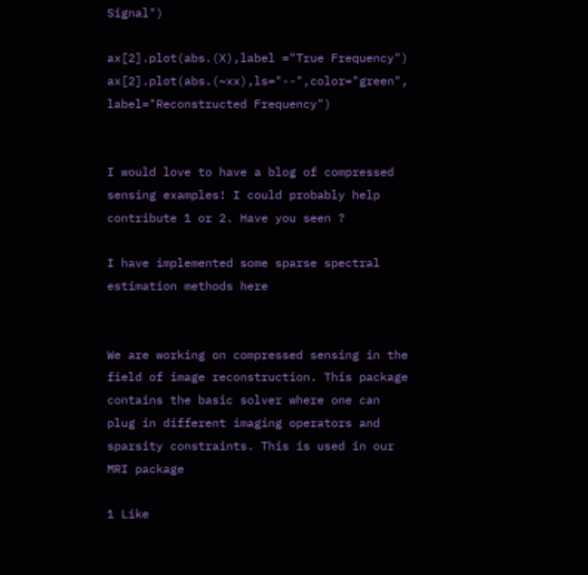Signal")

ax[2].plot(abs.(X),label ="True Frequency")
ax[2].plot(abs.(~xx),ls="--",color="green", label="Reconstructed Frequency")


I would love to have a blog of compressed sensing examples! I could probably help contribute 1 or 2. Have you seen ?

I have implemented some sparse spectral estimation methods here


We are working on compressed sensing in the field of image reconstruction. This package contains the basic solver where one can plug in different imaging operators and sparsity constraints. This is used in our MRI package

1 Like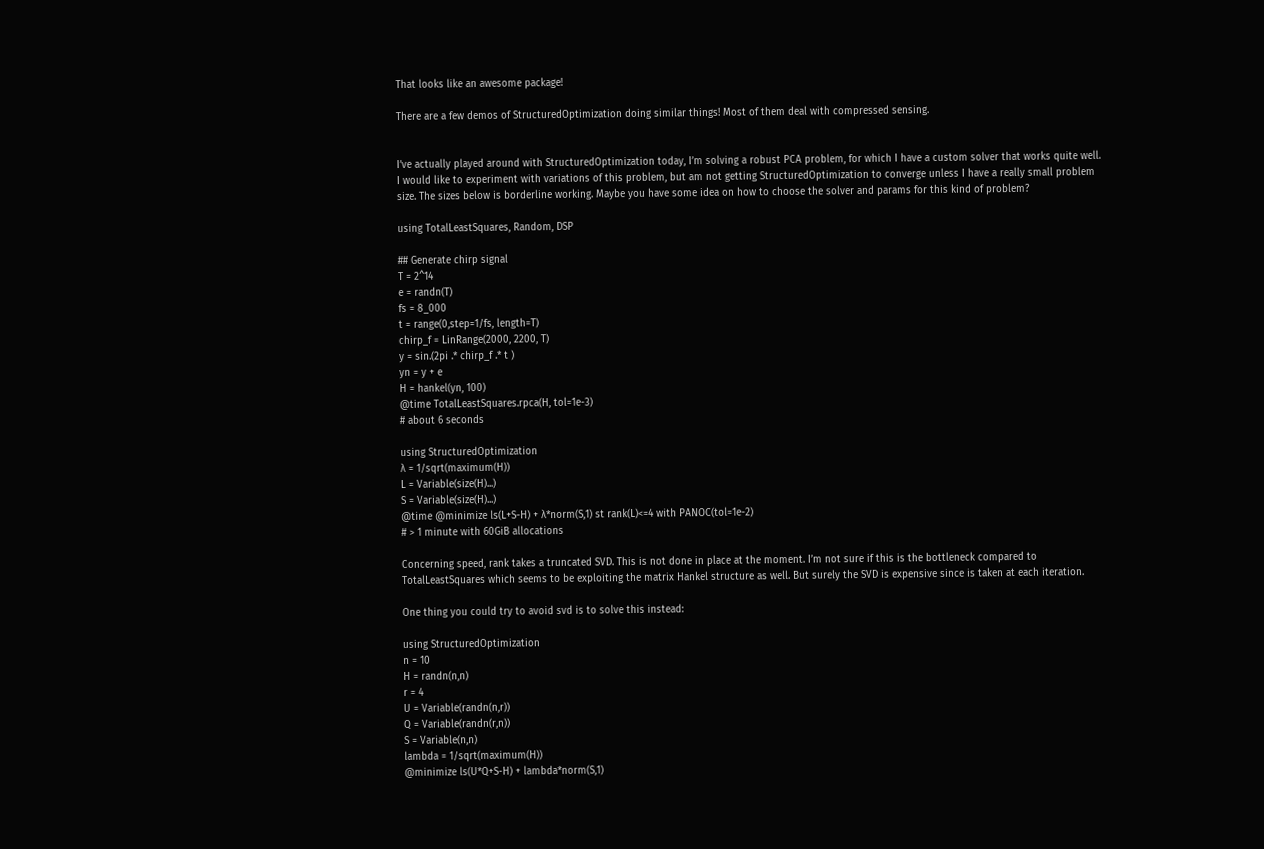That looks like an awesome package!

There are a few demos of StructuredOptimization doing similar things! Most of them deal with compressed sensing.


I’ve actually played around with StructuredOptimization today, I’m solving a robust PCA problem, for which I have a custom solver that works quite well. I would like to experiment with variations of this problem, but am not getting StructuredOptimization to converge unless I have a really small problem size. The sizes below is borderline working. Maybe you have some idea on how to choose the solver and params for this kind of problem?

using TotalLeastSquares, Random, DSP

## Generate chirp signal
T = 2^14
e = randn(T)
fs = 8_000
t = range(0,step=1/fs, length=T)
chirp_f = LinRange(2000, 2200, T)
y = sin.(2pi .* chirp_f .* t )
yn = y + e
H = hankel(yn, 100)
@time TotalLeastSquares.rpca(H, tol=1e-3)
# about 6 seconds

using StructuredOptimization
λ = 1/sqrt(maximum(H))
L = Variable(size(H)...)
S = Variable(size(H)...)
@time @minimize ls(L+S-H) + λ*norm(S,1) st rank(L)<=4 with PANOC(tol=1e-2)
# > 1 minute with 60GiB allocations

Concerning speed, rank takes a truncated SVD. This is not done in place at the moment. I’m not sure if this is the bottleneck compared to TotalLeastSquares which seems to be exploiting the matrix Hankel structure as well. But surely the SVD is expensive since is taken at each iteration.

One thing you could try to avoid svd is to solve this instead:

using StructuredOptimization
n = 10
H = randn(n,n)
r = 4
U = Variable(randn(n,r))
Q = Variable(randn(r,n))
S = Variable(n,n)
lambda = 1/sqrt(maximum(H))
@minimize ls(U*Q+S-H) + lambda*norm(S,1)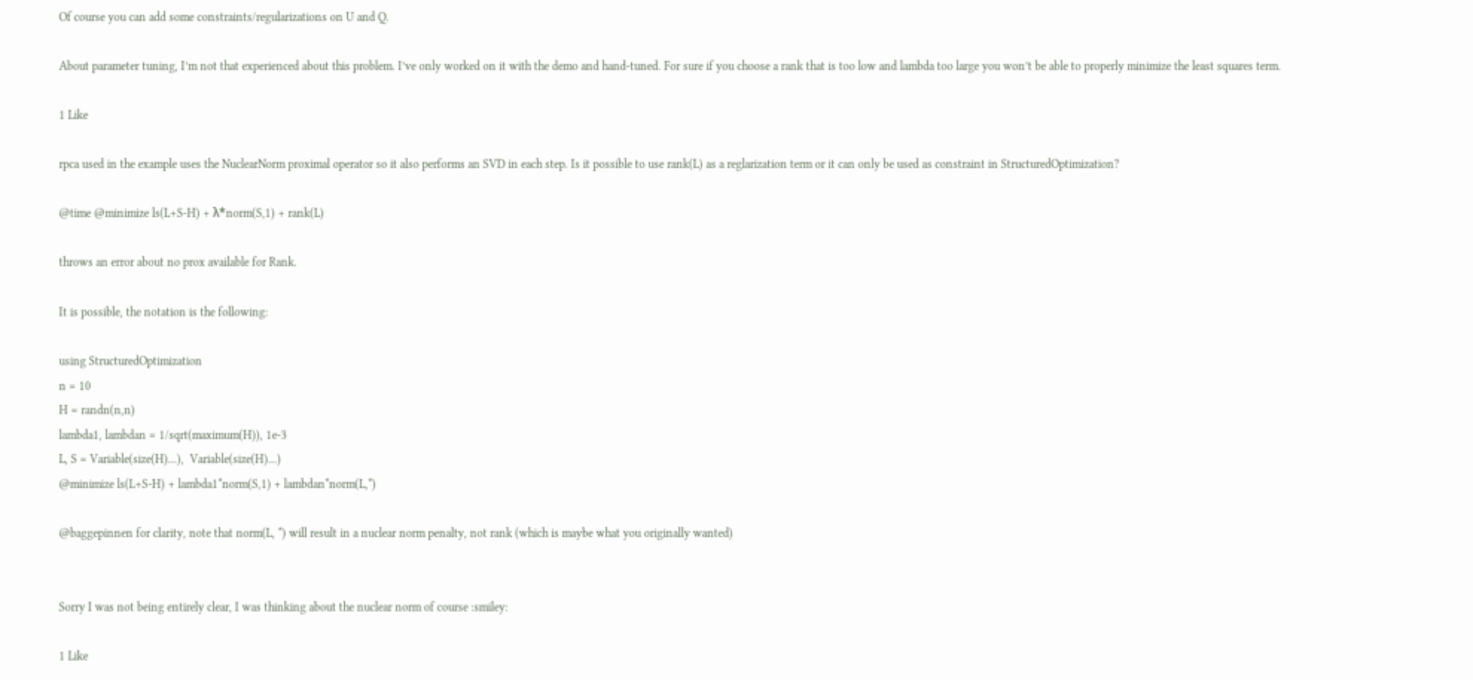Of course you can add some constraints/regularizations on U and Q.

About parameter tuning, I’m not that experienced about this problem. I’ve only worked on it with the demo and hand-tuned. For sure if you choose a rank that is too low and lambda too large you won’t be able to properly minimize the least squares term.

1 Like

rpca used in the example uses the NuclearNorm proximal operator so it also performs an SVD in each step. Is it possible to use rank(L) as a reglarization term or it can only be used as constraint in StructuredOptimization?

@time @minimize ls(L+S-H) + λ*norm(S,1) + rank(L)

throws an error about no prox available for Rank.

It is possible, the notation is the following:

using StructuredOptimization
n = 10
H = randn(n,n)
lambda1, lambdan = 1/sqrt(maximum(H)), 1e-3
L, S = Variable(size(H)...),  Variable(size(H)...)
@minimize ls(L+S-H) + lambda1*norm(S,1) + lambdan*norm(L,*)

@baggepinnen for clarity, note that norm(L, *) will result in a nuclear norm penalty, not rank (which is maybe what you originally wanted)


Sorry I was not being entirely clear, I was thinking about the nuclear norm of course :smiley:

1 Like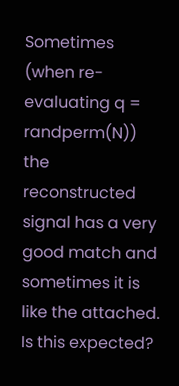Sometimes (when re-evaluating q = randperm(N)) the reconstructed signal has a very good match and sometimes it is like the attached. Is this expected?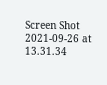Screen Shot 2021-09-26 at 13.31.34